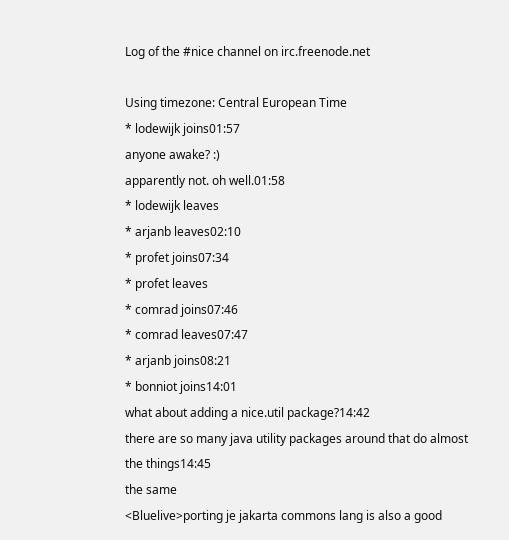Log of the #nice channel on irc.freenode.net

Using timezone: Central European Time
* lodewijk joins01:57
anyone awake? :)
apparently not. oh well.01:58
* lodewijk leaves
* arjanb leaves02:10
* profet joins07:34
* profet leaves
* comrad joins07:46
* comrad leaves07:47
* arjanb joins08:21
* bonniot joins14:01
what about adding a nice.util package?14:42
there are so many java utility packages around that do almost the things14:45
the same
<Bluelive>porting je jakarta commons lang is also a good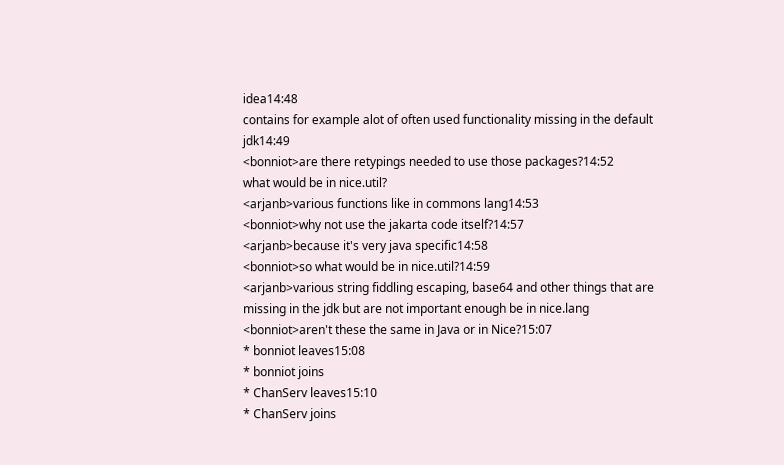idea14:48
contains for example alot of often used functionality missing in the default jdk14:49
<bonniot>are there retypings needed to use those packages?14:52
what would be in nice.util?
<arjanb>various functions like in commons lang14:53
<bonniot>why not use the jakarta code itself?14:57
<arjanb>because it's very java specific14:58
<bonniot>so what would be in nice.util?14:59
<arjanb>various string fiddling escaping, base64 and other things that are missing in the jdk but are not important enough be in nice.lang
<bonniot>aren't these the same in Java or in Nice?15:07
* bonniot leaves15:08
* bonniot joins
* ChanServ leaves15:10
* ChanServ joins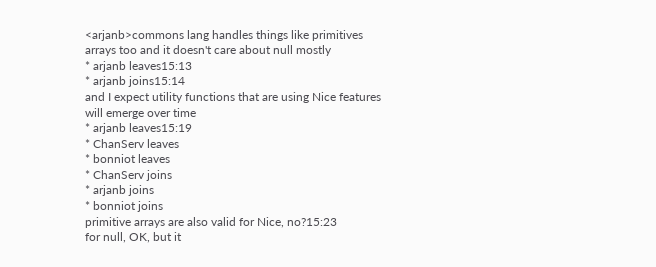<arjanb>commons lang handles things like primitives arrays too and it doesn't care about null mostly
* arjanb leaves15:13
* arjanb joins15:14
and I expect utility functions that are using Nice features will emerge over time
* arjanb leaves15:19
* ChanServ leaves
* bonniot leaves
* ChanServ joins
* arjanb joins
* bonniot joins
primitive arrays are also valid for Nice, no?15:23
for null, OK, but it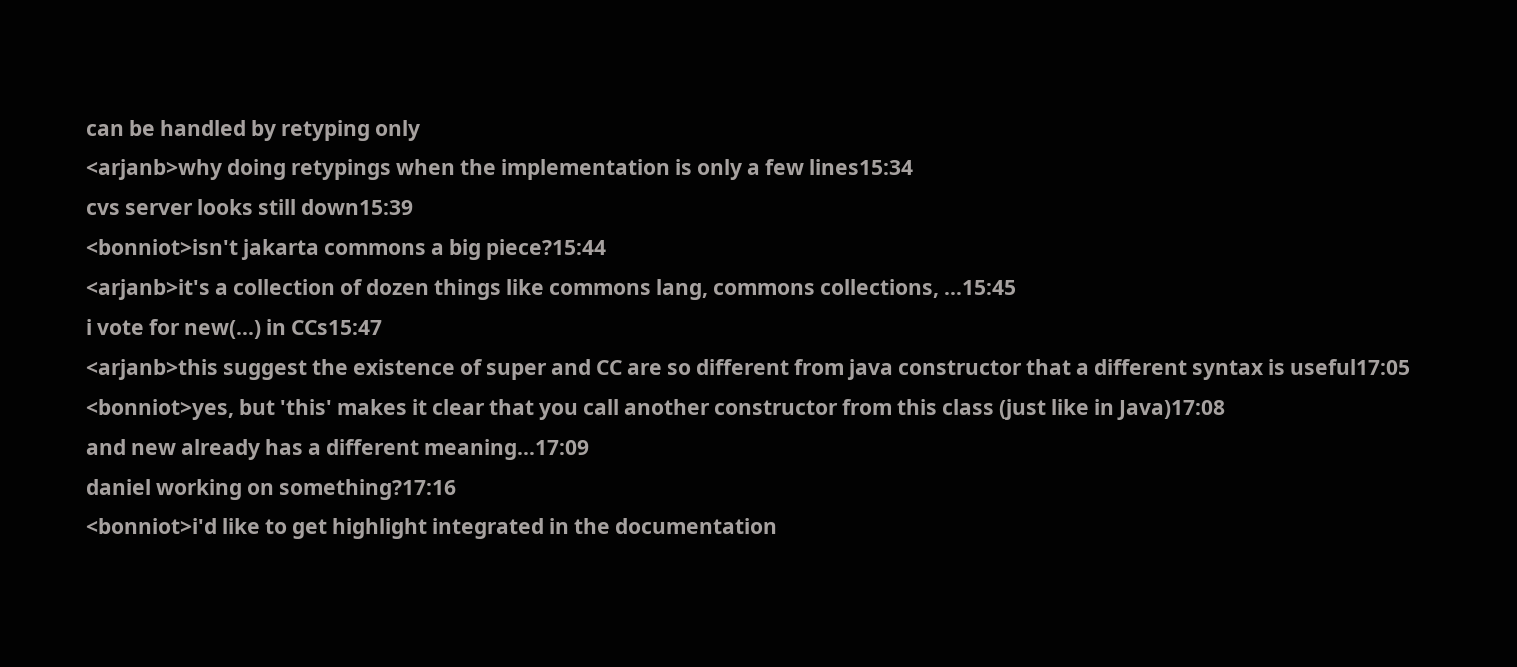can be handled by retyping only
<arjanb>why doing retypings when the implementation is only a few lines15:34
cvs server looks still down15:39
<bonniot>isn't jakarta commons a big piece?15:44
<arjanb>it's a collection of dozen things like commons lang, commons collections, ...15:45
i vote for new(...) in CCs15:47
<arjanb>this suggest the existence of super and CC are so different from java constructor that a different syntax is useful17:05
<bonniot>yes, but 'this' makes it clear that you call another constructor from this class (just like in Java)17:08
and new already has a different meaning...17:09
daniel working on something?17:16
<bonniot>i'd like to get highlight integrated in the documentation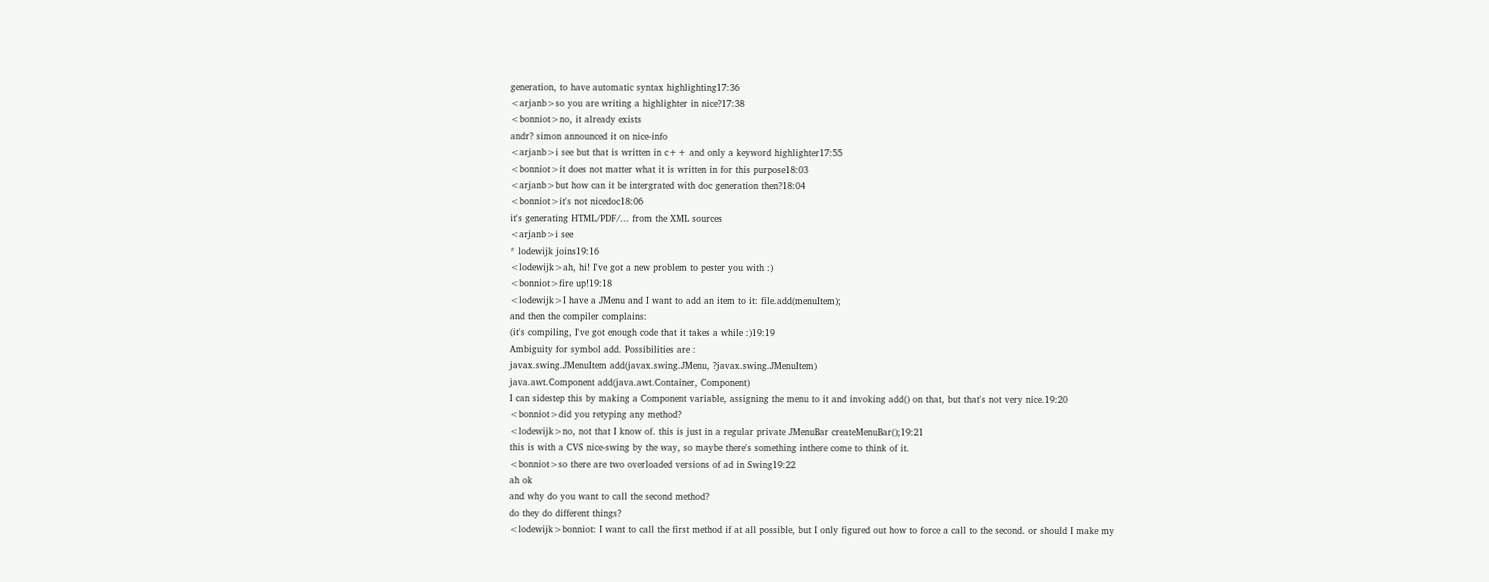generation, to have automatic syntax highlighting17:36
<arjanb>so you are writing a highlighter in nice?17:38
<bonniot>no, it already exists
andr? simon announced it on nice-info
<arjanb>i see but that is written in c++ and only a keyword highlighter17:55
<bonniot>it does not matter what it is written in for this purpose18:03
<arjanb>but how can it be intergrated with doc generation then?18:04
<bonniot>it's not nicedoc18:06
it's generating HTML/PDF/... from the XML sources
<arjanb>i see
* lodewijk joins19:16
<lodewijk>ah, hi! I've got a new problem to pester you with :)
<bonniot>fire up!19:18
<lodewijk>I have a JMenu and I want to add an item to it: file.add(menuItem);
and then the compiler complains:
(it's compiling, I've got enough code that it takes a while :)19:19
Ambiguity for symbol add. Possibilities are :
javax.swing.JMenuItem add(javax.swing.JMenu, ?javax.swing.JMenuItem)
java.awt.Component add(java.awt.Container, Component)
I can sidestep this by making a Component variable, assigning the menu to it and invoking add() on that, but that's not very nice.19:20
<bonniot>did you retyping any method?
<lodewijk>no, not that I know of. this is just in a regular private JMenuBar createMenuBar();19:21
this is with a CVS nice-swing by the way, so maybe there's something inthere come to think of it.
<bonniot>so there are two overloaded versions of ad in Swing19:22
ah ok
and why do you want to call the second method?
do they do different things?
<lodewijk>bonniot: I want to call the first method if at all possible, but I only figured out how to force a call to the second. or should I make my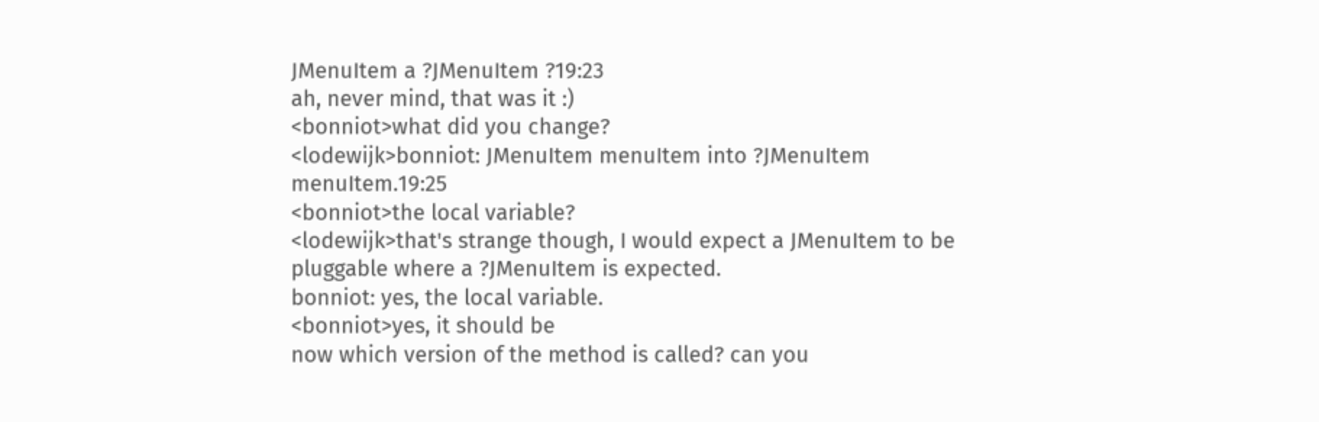JMenuItem a ?JMenuItem ?19:23
ah, never mind, that was it :)
<bonniot>what did you change?
<lodewijk>bonniot: JMenuItem menuItem into ?JMenuItem menuItem.19:25
<bonniot>the local variable?
<lodewijk>that's strange though, I would expect a JMenuItem to be pluggable where a ?JMenuItem is expected.
bonniot: yes, the local variable.
<bonniot>yes, it should be
now which version of the method is called? can you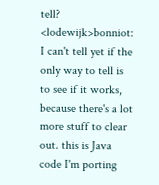tell?
<lodewijk>bonniot: I can't tell yet if the only way to tell is to see if it works, because there's a lot more stuff to clear out. this is Java code I'm porting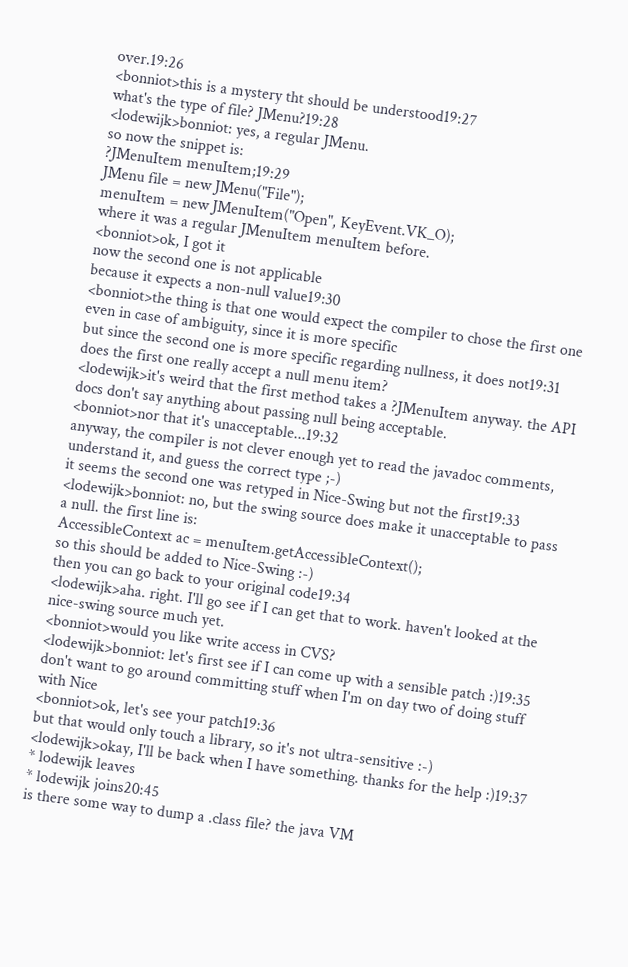over.19:26
<bonniot>this is a mystery tht should be understood19:27
what's the type of file? JMenu?19:28
<lodewijk>bonniot: yes, a regular JMenu.
so now the snippet is:
?JMenuItem menuItem;19:29
JMenu file = new JMenu("File");
menuItem = new JMenuItem("Open", KeyEvent.VK_O);
where it was a regular JMenuItem menuItem before.
<bonniot>ok, I got it
now the second one is not applicable
because it expects a non-null value19:30
<bonniot>the thing is that one would expect the compiler to chose the first one even in case of ambiguity, since it is more specific
but since the second one is more specific regarding nullness, it does not19:31
does the first one really accept a null menu item?
<lodewijk>it's weird that the first method takes a ?JMenuItem anyway. the API docs don't say anything about passing null being acceptable.
<bonniot>nor that it's unacceptable...19:32
anyway, the compiler is not clever enough yet to read the javadoc comments, understand it, and guess the correct type ;-)
it seems the second one was retyped in Nice-Swing but not the first19:33
<lodewijk>bonniot: no, but the swing source does make it unacceptable to pass a null. the first line is:
AccessibleContext ac = menuItem.getAccessibleContext();
so this should be added to Nice-Swing :-)
then you can go back to your original code19:34
<lodewijk>aha. right. I'll go see if I can get that to work. haven't looked at the nice-swing source much yet.
<bonniot>would you like write access in CVS?
<lodewijk>bonniot: let's first see if I can come up with a sensible patch :)19:35
don't want to go around committing stuff when I'm on day two of doing stuff with Nice
<bonniot>ok, let's see your patch19:36
but that would only touch a library, so it's not ultra-sensitive :-)
<lodewijk>okay, I'll be back when I have something. thanks for the help :)19:37
* lodewijk leaves
* lodewijk joins20:45
is there some way to dump a .class file? the java VM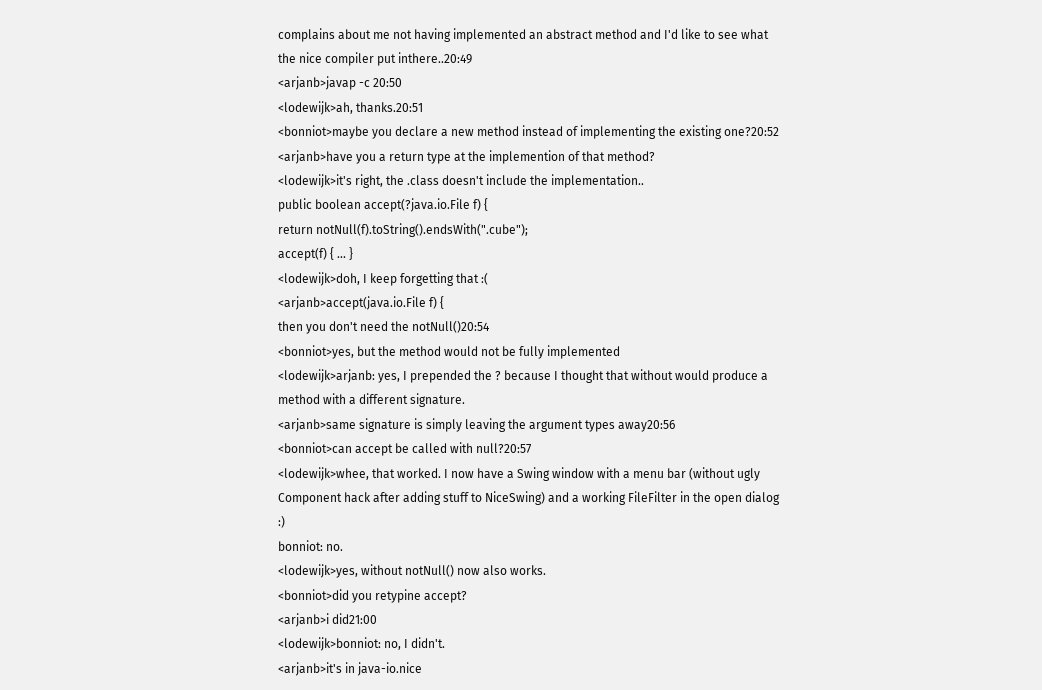complains about me not having implemented an abstract method and I'd like to see what the nice compiler put inthere..20:49
<arjanb>javap -c 20:50
<lodewijk>ah, thanks.20:51
<bonniot>maybe you declare a new method instead of implementing the existing one?20:52
<arjanb>have you a return type at the implemention of that method?
<lodewijk>it's right, the .class doesn't include the implementation..
public boolean accept(?java.io.File f) {
return notNull(f).toString().endsWith(".cube");
accept(f) { ... }
<lodewijk>doh, I keep forgetting that :(
<arjanb>accept(java.io.File f) {
then you don't need the notNull()20:54
<bonniot>yes, but the method would not be fully implemented
<lodewijk>arjanb: yes, I prepended the ? because I thought that without would produce a method with a different signature.
<arjanb>same signature is simply leaving the argument types away20:56
<bonniot>can accept be called with null?20:57
<lodewijk>whee, that worked. I now have a Swing window with a menu bar (without ugly Component hack after adding stuff to NiceSwing) and a working FileFilter in the open dialog :)
bonniot: no.
<lodewijk>yes, without notNull() now also works.
<bonniot>did you retypine accept?
<arjanb>i did21:00
<lodewijk>bonniot: no, I didn't.
<arjanb>it's in java-io.nice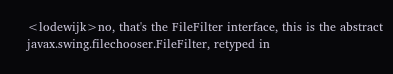<lodewijk>no, that's the FileFilter interface, this is the abstract javax.swing.filechooser.FileFilter, retyped in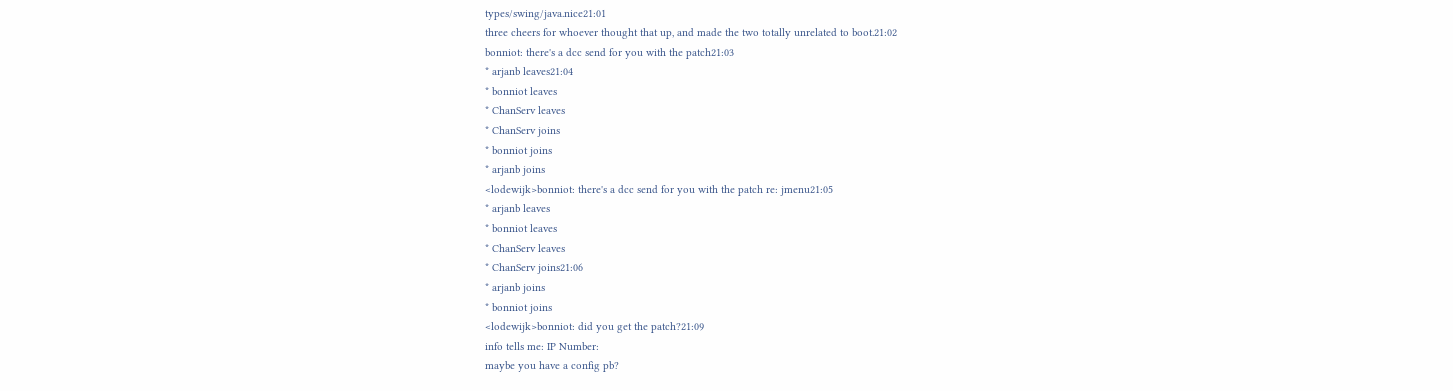types/swing/java.nice21:01
three cheers for whoever thought that up, and made the two totally unrelated to boot.21:02
bonniot: there's a dcc send for you with the patch21:03
* arjanb leaves21:04
* bonniot leaves
* ChanServ leaves
* ChanServ joins
* bonniot joins
* arjanb joins
<lodewijk>bonniot: there's a dcc send for you with the patch re: jmenu21:05
* arjanb leaves
* bonniot leaves
* ChanServ leaves
* ChanServ joins21:06
* arjanb joins
* bonniot joins
<lodewijk>bonniot: did you get the patch?21:09
info tells me: IP Number:
maybe you have a config pb?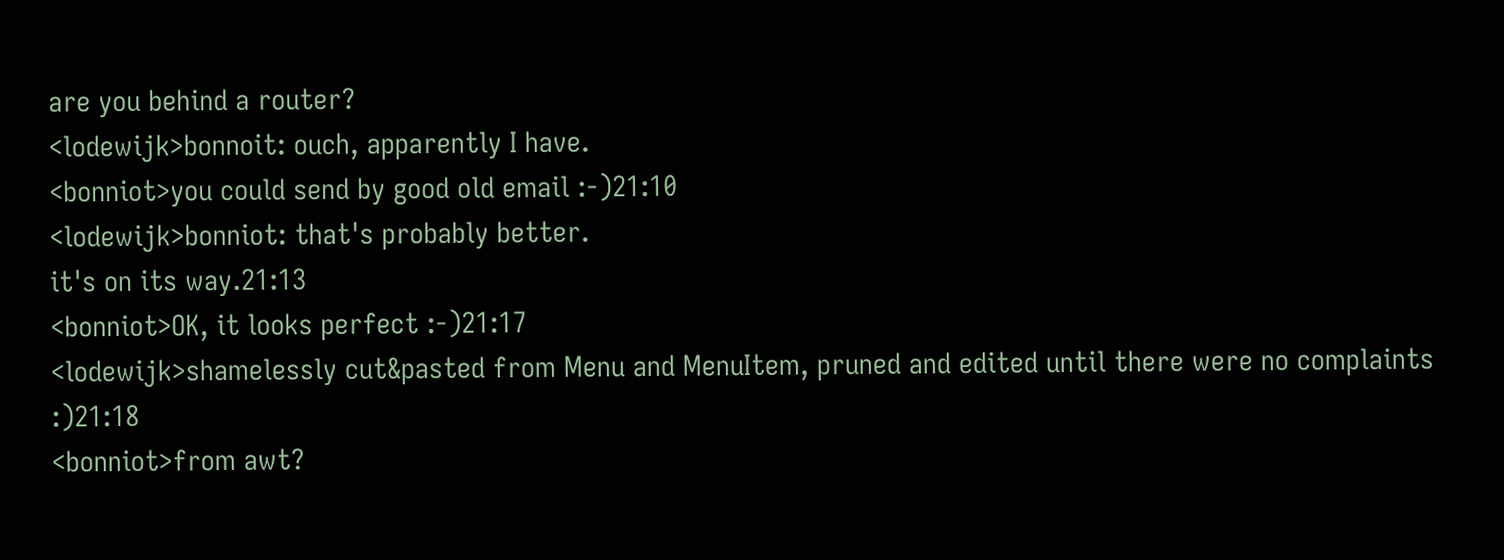are you behind a router?
<lodewijk>bonnoit: ouch, apparently I have.
<bonniot>you could send by good old email :-)21:10
<lodewijk>bonniot: that's probably better.
it's on its way.21:13
<bonniot>OK, it looks perfect :-)21:17
<lodewijk>shamelessly cut&pasted from Menu and MenuItem, pruned and edited until there were no complaints :)21:18
<bonniot>from awt?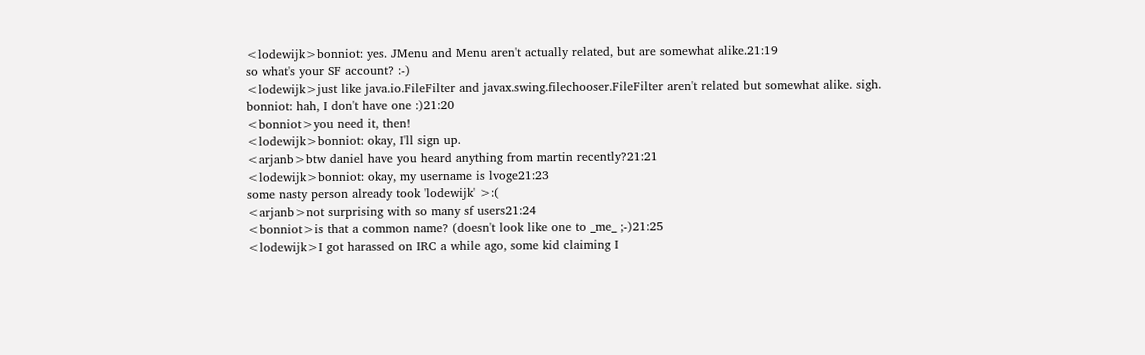<lodewijk>bonniot: yes. JMenu and Menu aren't actually related, but are somewhat alike.21:19
so what's your SF account? :-)
<lodewijk>just like java.io.FileFilter and javax.swing.filechooser.FileFilter aren't related but somewhat alike. sigh.
bonniot: hah, I don't have one :)21:20
<bonniot>you need it, then!
<lodewijk>bonniot: okay, I'll sign up.
<arjanb>btw daniel have you heard anything from martin recently?21:21
<lodewijk>bonniot: okay, my username is lvoge21:23
some nasty person already took 'lodewijk' >:(
<arjanb>not surprising with so many sf users21:24
<bonniot>is that a common name? (doesn't look like one to _me_ ;-)21:25
<lodewijk>I got harassed on IRC a while ago, some kid claiming I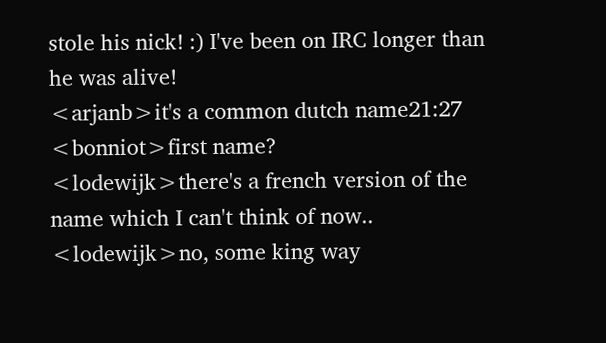stole his nick! :) I've been on IRC longer than he was alive!
<arjanb>it's a common dutch name21:27
<bonniot>first name?
<lodewijk>there's a french version of the name which I can't think of now..
<lodewijk>no, some king way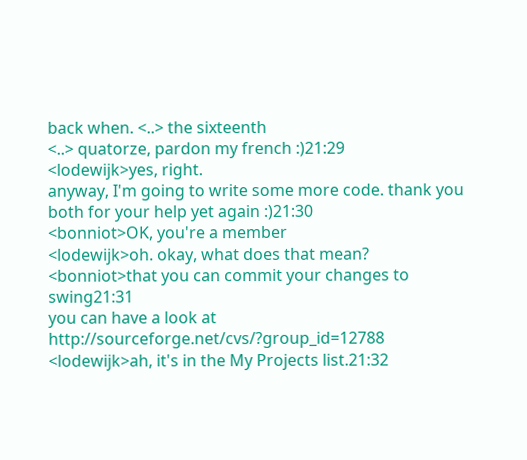back when. <..> the sixteenth
<..> quatorze, pardon my french :)21:29
<lodewijk>yes, right.
anyway, I'm going to write some more code. thank you both for your help yet again :)21:30
<bonniot>OK, you're a member
<lodewijk>oh. okay, what does that mean?
<bonniot>that you can commit your changes to swing21:31
you can have a look at http://sourceforge.net/cvs/?group_id=12788
<lodewijk>ah, it's in the My Projects list.21:32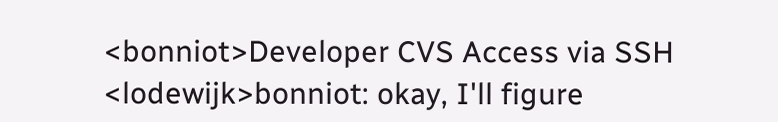<bonniot>Developer CVS Access via SSH
<lodewijk>bonniot: okay, I'll figure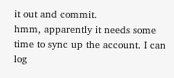it out and commit.
hmm, apparently it needs some time to sync up the account. I can log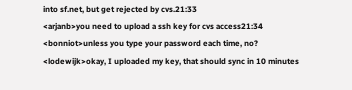into sf.net, but get rejected by cvs.21:33
<arjanb>you need to upload a ssh key for cvs access21:34
<bonniot>unless you type your password each time, no?
<lodewijk>okay, I uploaded my key, that should sync in 10 minutes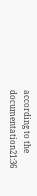according to the documentation21:36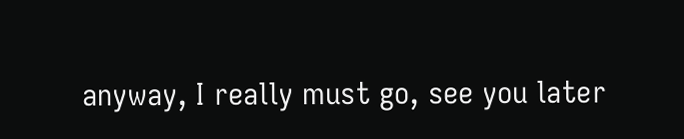anyway, I really must go, see you later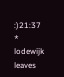:)21:37
* lodewijk leaves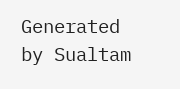Generated by Sualtam